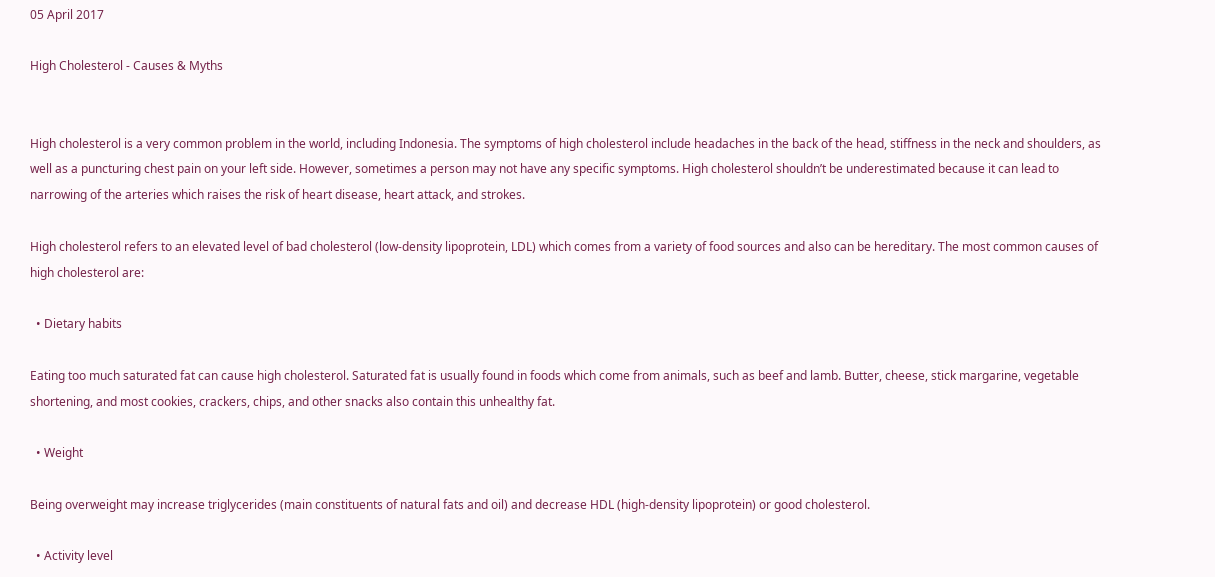05 April 2017

High Cholesterol - Causes & Myths


High cholesterol is a very common problem in the world, including Indonesia. The symptoms of high cholesterol include headaches in the back of the head, stiffness in the neck and shoulders, as well as a puncturing chest pain on your left side. However, sometimes a person may not have any specific symptoms. High cholesterol shouldn’t be underestimated because it can lead to narrowing of the arteries which raises the risk of heart disease, heart attack, and strokes.

High cholesterol refers to an elevated level of bad cholesterol (low-density lipoprotein, LDL) which comes from a variety of food sources and also can be hereditary. The most common causes of high cholesterol are:

  • Dietary habits

Eating too much saturated fat can cause high cholesterol. Saturated fat is usually found in foods which come from animals, such as beef and lamb. Butter, cheese, stick margarine, vegetable shortening, and most cookies, crackers, chips, and other snacks also contain this unhealthy fat.

  • Weight

Being overweight may increase triglycerides (main constituents of natural fats and oil) and decrease HDL (high-density lipoprotein) or good cholesterol.

  • Activity level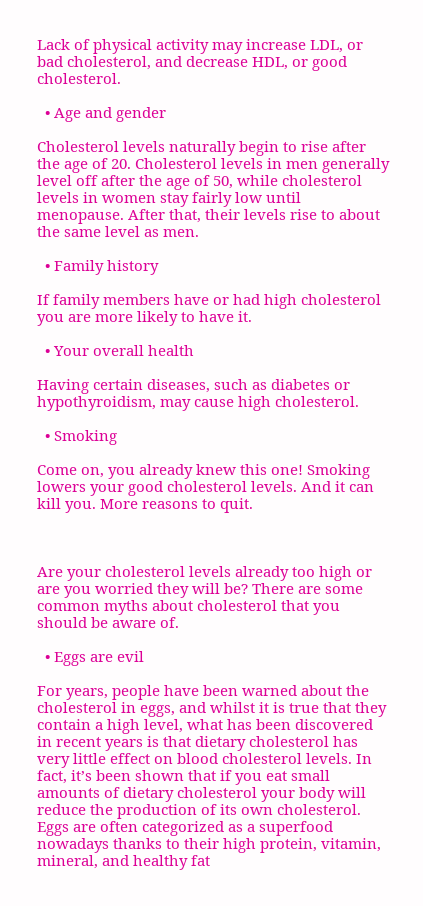Lack of physical activity may increase LDL, or bad cholesterol, and decrease HDL, or good cholesterol.

  • Age and gender

Cholesterol levels naturally begin to rise after the age of 20. Cholesterol levels in men generally level off after the age of 50, while cholesterol levels in women stay fairly low until menopause. After that, their levels rise to about the same level as men.

  • Family history

If family members have or had high cholesterol you are more likely to have it.

  • Your overall health

Having certain diseases, such as diabetes or hypothyroidism, may cause high cholesterol.

  • Smoking

Come on, you already knew this one! Smoking lowers your good cholesterol levels. And it can kill you. More reasons to quit.



Are your cholesterol levels already too high or are you worried they will be? There are some common myths about cholesterol that you should be aware of.

  • Eggs are evil

For years, people have been warned about the cholesterol in eggs, and whilst it is true that they contain a high level, what has been discovered in recent years is that dietary cholesterol has very little effect on blood cholesterol levels. In fact, it’s been shown that if you eat small amounts of dietary cholesterol your body will reduce the production of its own cholesterol. Eggs are often categorized as a superfood nowadays thanks to their high protein, vitamin, mineral, and healthy fat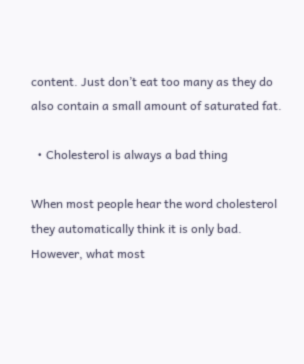content. Just don’t eat too many as they do also contain a small amount of saturated fat.

  • Cholesterol is always a bad thing

When most people hear the word cholesterol they automatically think it is only bad. However, what most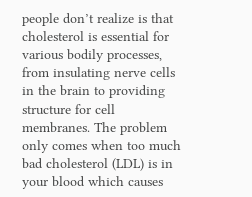people don’t realize is that cholesterol is essential for various bodily processes, from insulating nerve cells in the brain to providing structure for cell membranes. The problem only comes when too much bad cholesterol (LDL) is in your blood which causes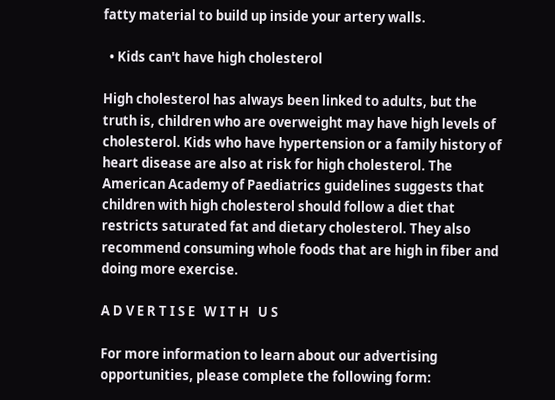fatty material to build up inside your artery walls.

  • Kids can't have high cholesterol

High cholesterol has always been linked to adults, but the truth is, children who are overweight may have high levels of cholesterol. Kids who have hypertension or a family history of heart disease are also at risk for high cholesterol. The American Academy of Paediatrics guidelines suggests that children with high cholesterol should follow a diet that restricts saturated fat and dietary cholesterol. They also recommend consuming whole foods that are high in fiber and doing more exercise.

A D V E R T I S E   W I T H   U S

For more information to learn about our advertising opportunities, please complete the following form: